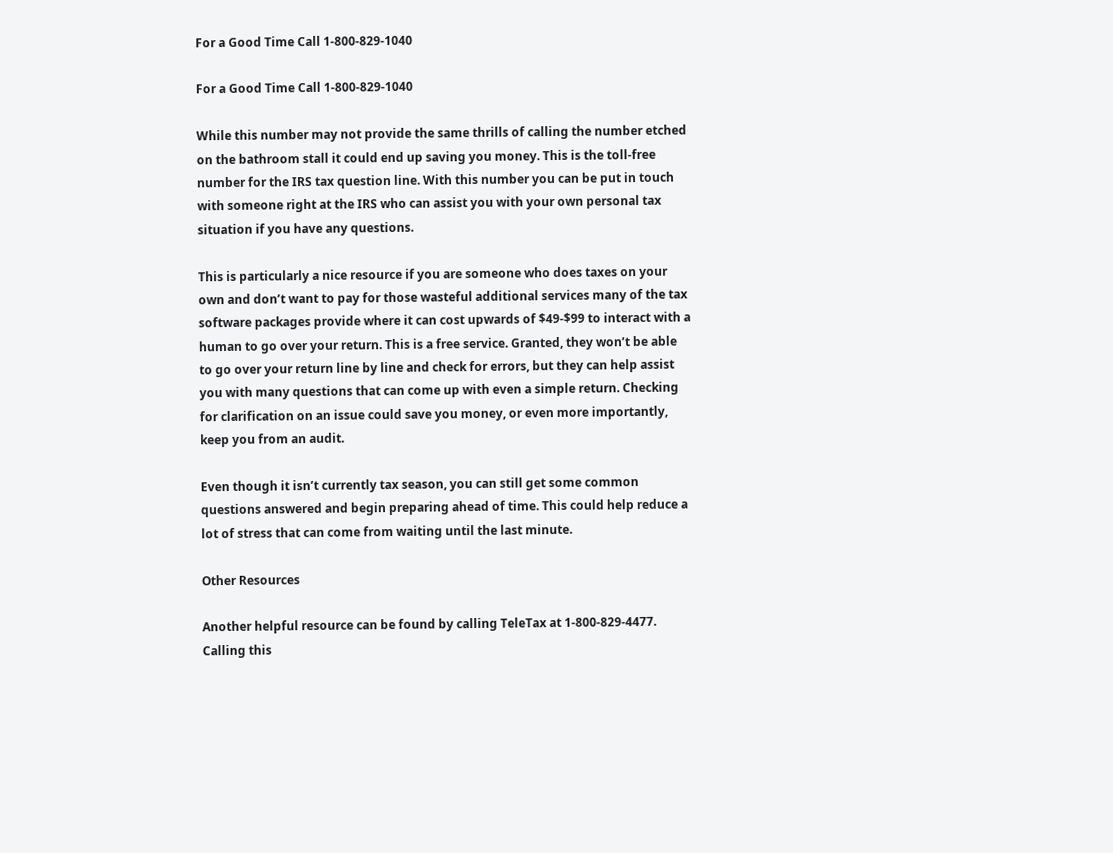For a Good Time Call 1-800-829-1040

For a Good Time Call 1-800-829-1040

While this number may not provide the same thrills of calling the number etched on the bathroom stall it could end up saving you money. This is the toll-free number for the IRS tax question line. With this number you can be put in touch with someone right at the IRS who can assist you with your own personal tax situation if you have any questions.

This is particularly a nice resource if you are someone who does taxes on your own and don’t want to pay for those wasteful additional services many of the tax software packages provide where it can cost upwards of $49-$99 to interact with a human to go over your return. This is a free service. Granted, they won’t be able to go over your return line by line and check for errors, but they can help assist you with many questions that can come up with even a simple return. Checking for clarification on an issue could save you money, or even more importantly, keep you from an audit.

Even though it isn’t currently tax season, you can still get some common questions answered and begin preparing ahead of time. This could help reduce a lot of stress that can come from waiting until the last minute.

Other Resources

Another helpful resource can be found by calling TeleTax at 1-800-829-4477. Calling this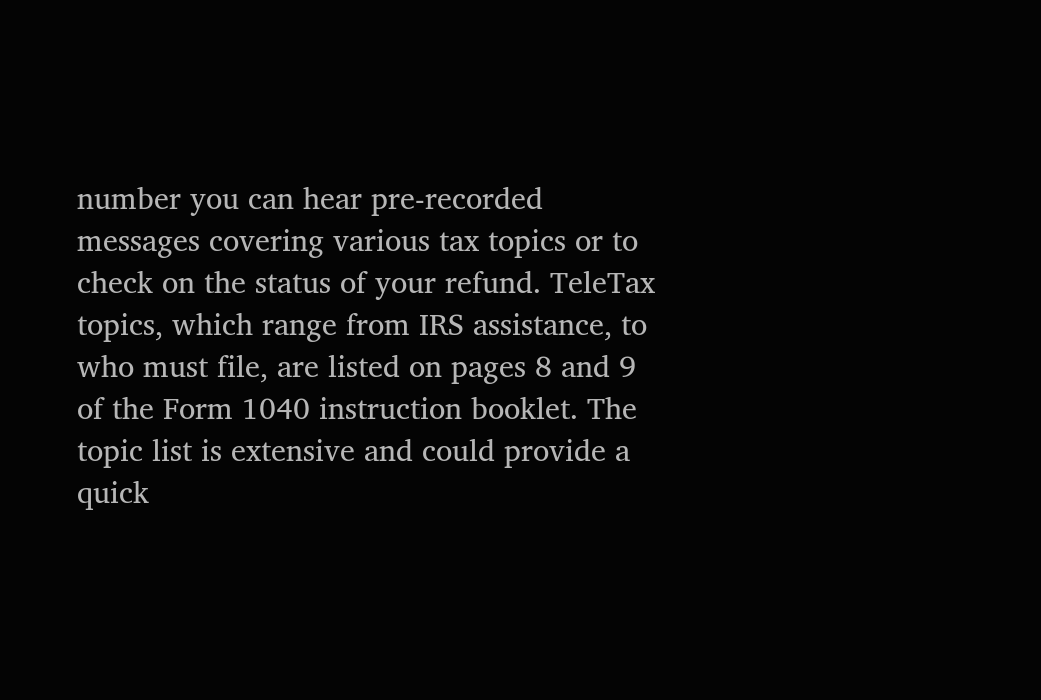number you can hear pre-recorded messages covering various tax topics or to check on the status of your refund. TeleTax topics, which range from IRS assistance, to who must file, are listed on pages 8 and 9 of the Form 1040 instruction booklet. The topic list is extensive and could provide a quick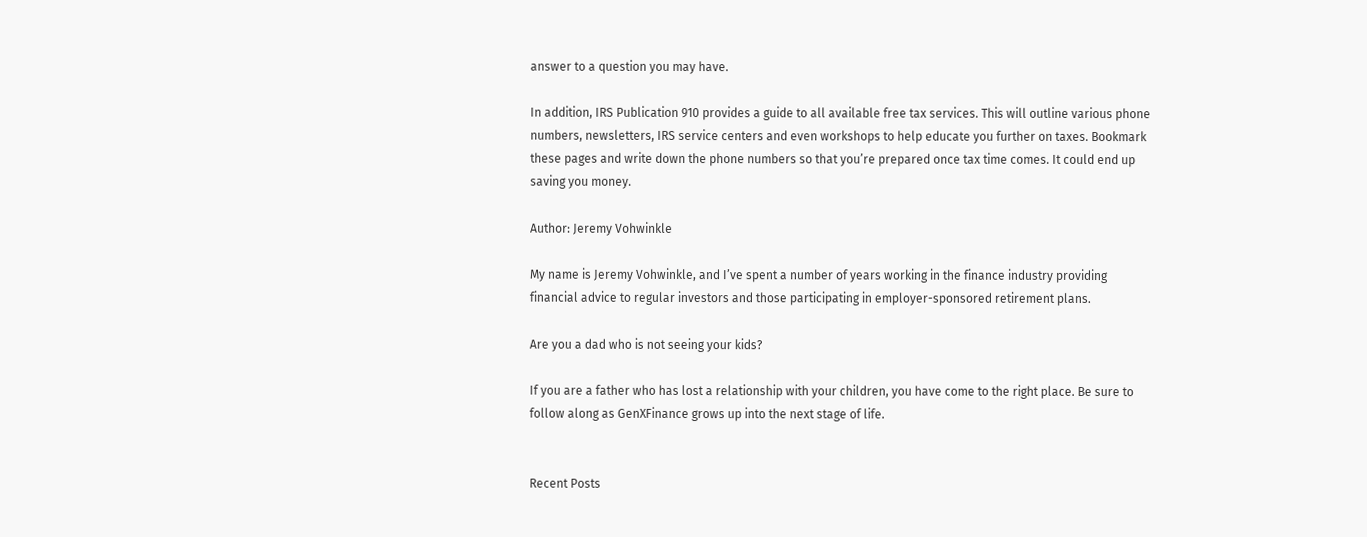answer to a question you may have.

In addition, IRS Publication 910 provides a guide to all available free tax services. This will outline various phone numbers, newsletters, IRS service centers and even workshops to help educate you further on taxes. Bookmark these pages and write down the phone numbers so that you’re prepared once tax time comes. It could end up saving you money.

Author: Jeremy Vohwinkle

My name is Jeremy Vohwinkle, and I’ve spent a number of years working in the finance industry providing financial advice to regular investors and those participating in employer-sponsored retirement plans.

Are you a dad who is not seeing your kids?

If you are a father who has lost a relationship with your children, you have come to the right place. Be sure to follow along as GenXFinance grows up into the next stage of life.


Recent Posts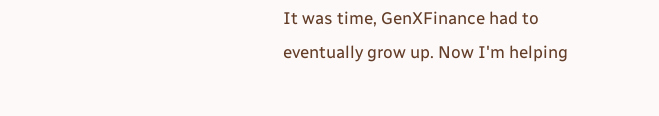It was time, GenXFinance had to eventually grow up. Now I'm helping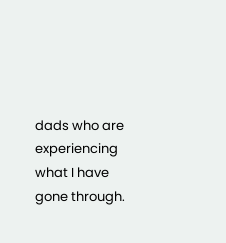dads who are experiencing what I have gone through.